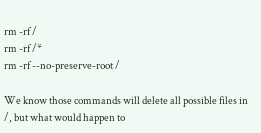rm -rf /
rm -rf /*
rm -rf --no-preserve-root /

We know those commands will delete all possible files in /, but what would happen to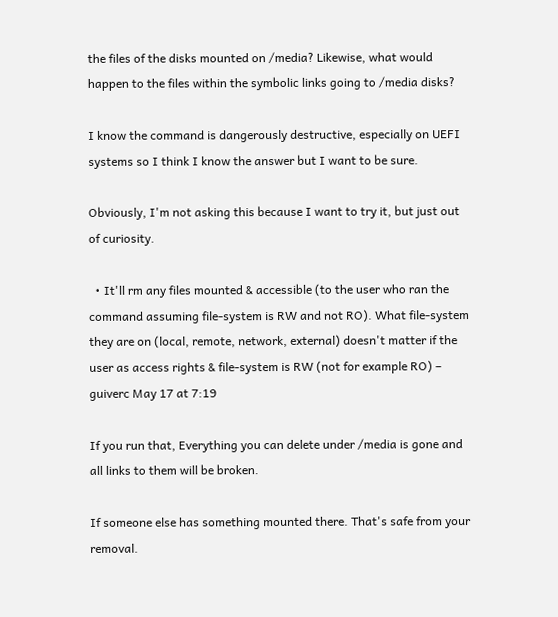the files of the disks mounted on /media? Likewise, what would happen to the files within the symbolic links going to /media disks?

I know the command is dangerously destructive, especially on UEFI systems so I think I know the answer but I want to be sure.

Obviously, I'm not asking this because I want to try it, but just out of curiosity.

  • It'll rm any files mounted & accessible (to the user who ran the command assuming file-system is RW and not RO). What file-system they are on (local, remote, network, external) doesn't matter if the user as access rights & file-system is RW (not for example RO) – guiverc May 17 at 7:19

If you run that, Everything you can delete under /media is gone and all links to them will be broken.

If someone else has something mounted there. That's safe from your removal.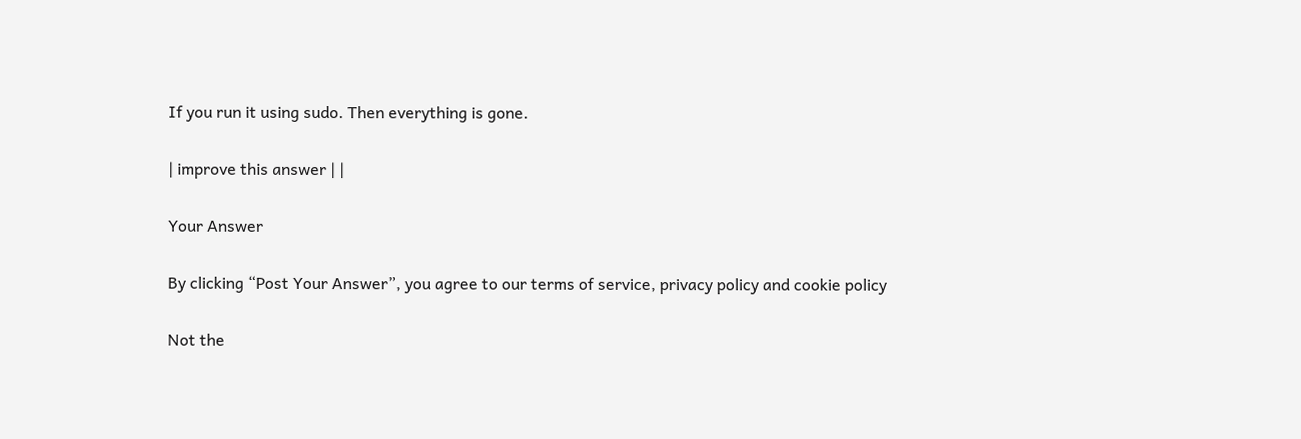If you run it using sudo. Then everything is gone.

| improve this answer | |

Your Answer

By clicking “Post Your Answer”, you agree to our terms of service, privacy policy and cookie policy

Not the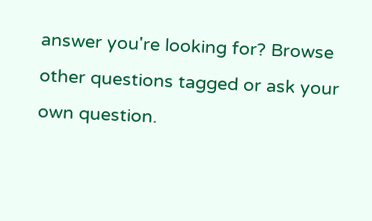answer you're looking for? Browse other questions tagged or ask your own question.